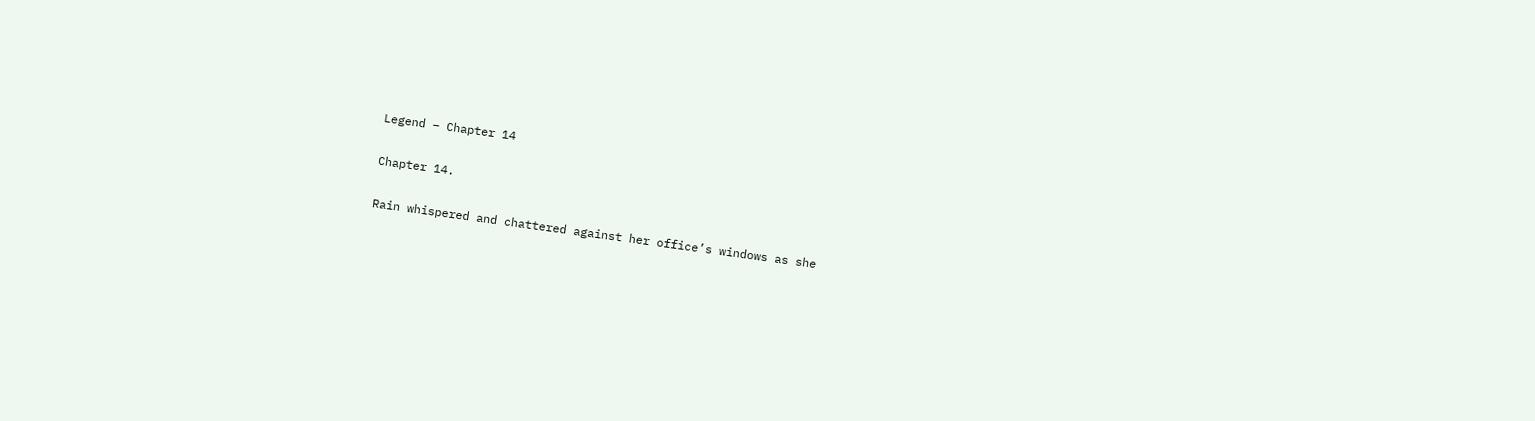Legend – Chapter 14

Chapter 14.

Rain whispered and chattered against her office’s windows as she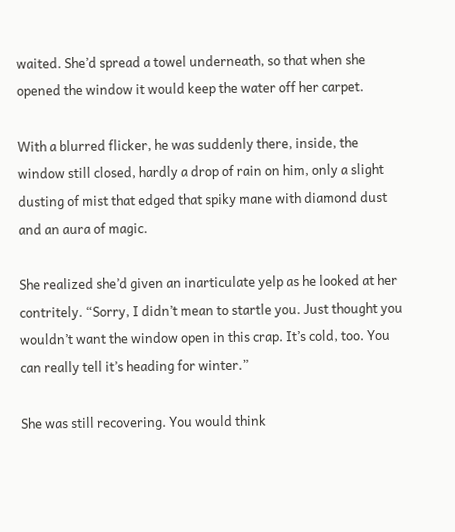waited. She’d spread a towel underneath, so that when she opened the window it would keep the water off her carpet.

With a blurred flicker, he was suddenly there, inside, the window still closed, hardly a drop of rain on him, only a slight dusting of mist that edged that spiky mane with diamond dust and an aura of magic.

She realized she’d given an inarticulate yelp as he looked at her contritely. “Sorry, I didn’t mean to startle you. Just thought you wouldn’t want the window open in this crap. It’s cold, too. You can really tell it’s heading for winter.”

She was still recovering. You would think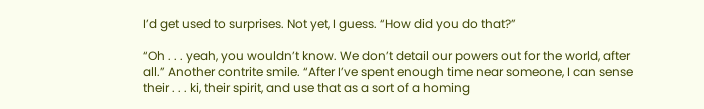I’d get used to surprises. Not yet, I guess. “How did you do that?”

“Oh . . . yeah, you wouldn’t know. We don’t detail our powers out for the world, after all.” Another contrite smile. “After I’ve spent enough time near someone, I can sense their . . . ki, their spirit, and use that as a sort of a homing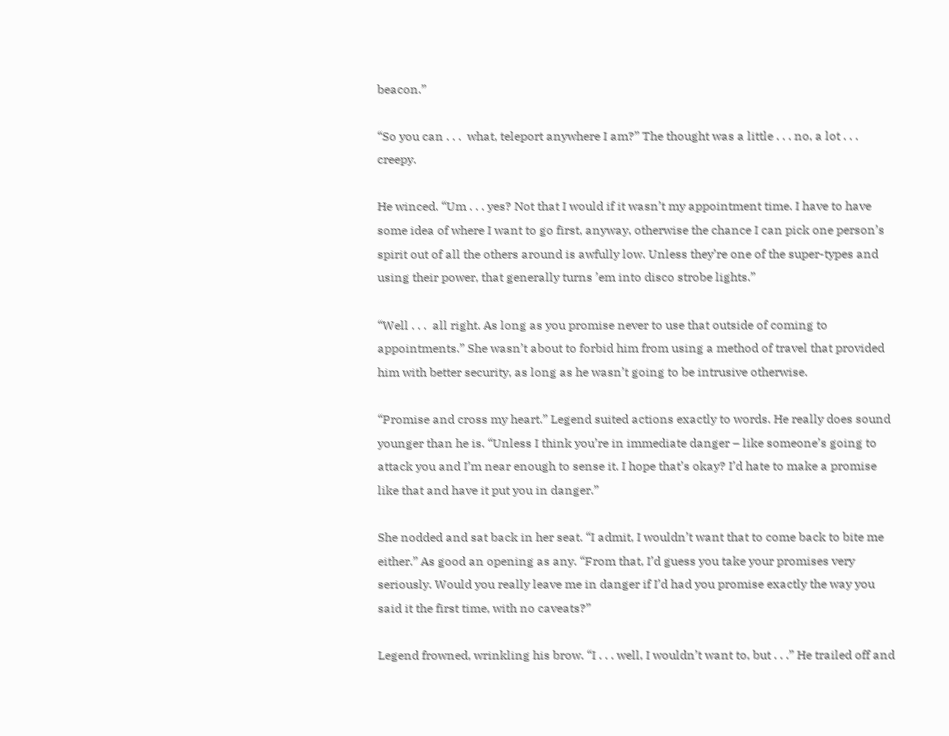beacon.”

“So you can . . .  what, teleport anywhere I am?” The thought was a little . . . no, a lot . . . creepy.

He winced. “Um . . . yes? Not that I would if it wasn’t my appointment time. I have to have some idea of where I want to go first, anyway, otherwise the chance I can pick one person’s spirit out of all the others around is awfully low. Unless they’re one of the super-types and using their power, that generally turns ’em into disco strobe lights.”

“Well . . .  all right. As long as you promise never to use that outside of coming to appointments.” She wasn’t about to forbid him from using a method of travel that provided him with better security, as long as he wasn’t going to be intrusive otherwise.

“Promise and cross my heart.” Legend suited actions exactly to words. He really does sound younger than he is. “Unless I think you’re in immediate danger – like someone’s going to attack you and I’m near enough to sense it. I hope that’s okay? I’d hate to make a promise like that and have it put you in danger.”

She nodded and sat back in her seat. “I admit, I wouldn’t want that to come back to bite me either.” As good an opening as any. “From that, I’d guess you take your promises very seriously. Would you really leave me in danger if I’d had you promise exactly the way you said it the first time, with no caveats?”

Legend frowned, wrinkling his brow. “I . . . well, I wouldn’t want to, but . . .” He trailed off and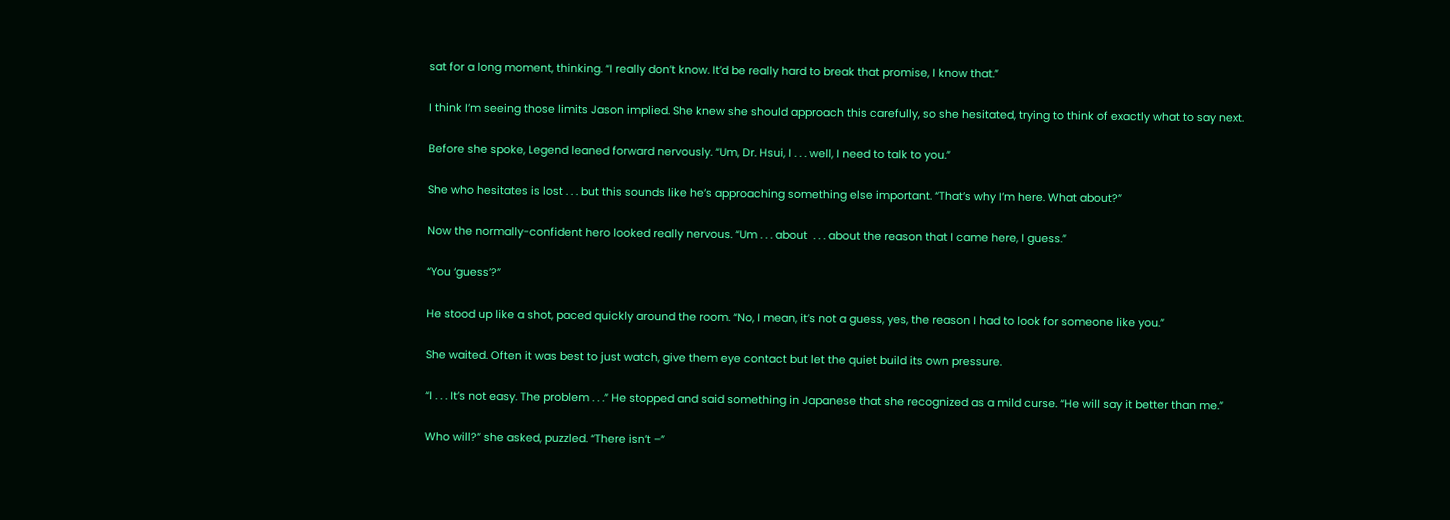sat for a long moment, thinking. “I really don’t know. It’d be really hard to break that promise, I know that.”

I think I’m seeing those limits Jason implied. She knew she should approach this carefully, so she hesitated, trying to think of exactly what to say next.

Before she spoke, Legend leaned forward nervously. “Um, Dr. Hsui, I . . . well, I need to talk to you.”

She who hesitates is lost . . . but this sounds like he’s approaching something else important. “That’s why I’m here. What about?”

Now the normally-confident hero looked really nervous. “Um . . . about  . . . about the reason that I came here, I guess.”

“You ‘guess’?”

He stood up like a shot, paced quickly around the room. “No, I mean, it’s not a guess, yes, the reason I had to look for someone like you.”

She waited. Often it was best to just watch, give them eye contact but let the quiet build its own pressure.

“I . . . It’s not easy. The problem . . .” He stopped and said something in Japanese that she recognized as a mild curse. “He will say it better than me.”

Who will?” she asked, puzzled. “There isn’t –”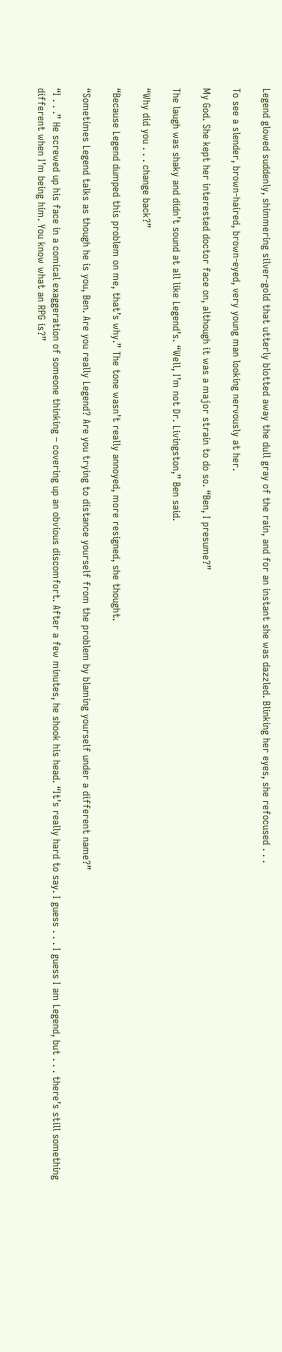Legend glowed suddenly, shimmering silver-gold that utterly blotted away the dull gray of the rain, and for an instant she was dazzled. Blinking her eyes, she refocused . . .

To see a slender, brown-haired, brown-eyed, very young man looking nervously at her.

My God. She kept her interested doctor face on, although it was a major strain to do so. “Ben, I presume?”

The laugh was shaky and didn’t sound at all like Legend’s. “Well, I’m not Dr. Livingston,” Ben said.

“Why did you . . . change back?”

“Because Legend dumped this problem on me, that’s why.” The tone wasn’t really annoyed, more resigned, she thought.

“Sometimes Legend talks as though he is you, Ben. Are you really Legend? Are you trying to distance yourself from the problem by blaming yourself under a different name?”

“I . . .” He screwed up his face in a comical exaggeration of someone thinking – covering up an obvious discomfort. After a few minutes, he shook his head. “It’s really hard to say. I guess . . . I guess I am Legend, but . . . there’s still something different when I’m being him. You know what an RPG is?”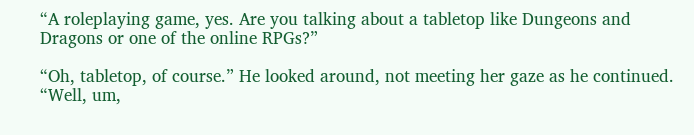“A roleplaying game, yes. Are you talking about a tabletop like Dungeons and Dragons or one of the online RPGs?”

“Oh, tabletop, of course.” He looked around, not meeting her gaze as he continued. “Well, um,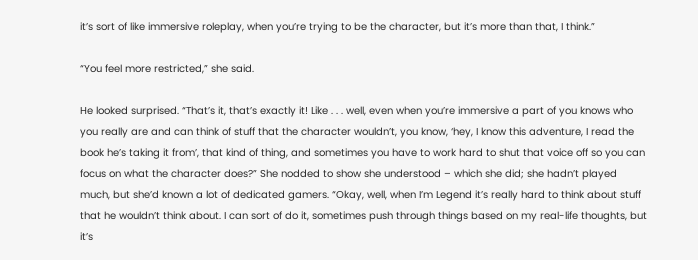it’s sort of like immersive roleplay, when you’re trying to be the character, but it’s more than that, I think.”

“You feel more restricted,” she said.

He looked surprised. “That’s it, that’s exactly it! Like . . . well, even when you’re immersive a part of you knows who you really are and can think of stuff that the character wouldn’t, you know, ‘hey, I know this adventure, I read the book he’s taking it from’, that kind of thing, and sometimes you have to work hard to shut that voice off so you can focus on what the character does?” She nodded to show she understood – which she did; she hadn’t played much, but she’d known a lot of dedicated gamers. “Okay, well, when I’m Legend it’s really hard to think about stuff that he wouldn’t think about. I can sort of do it, sometimes push through things based on my real-life thoughts, but it’s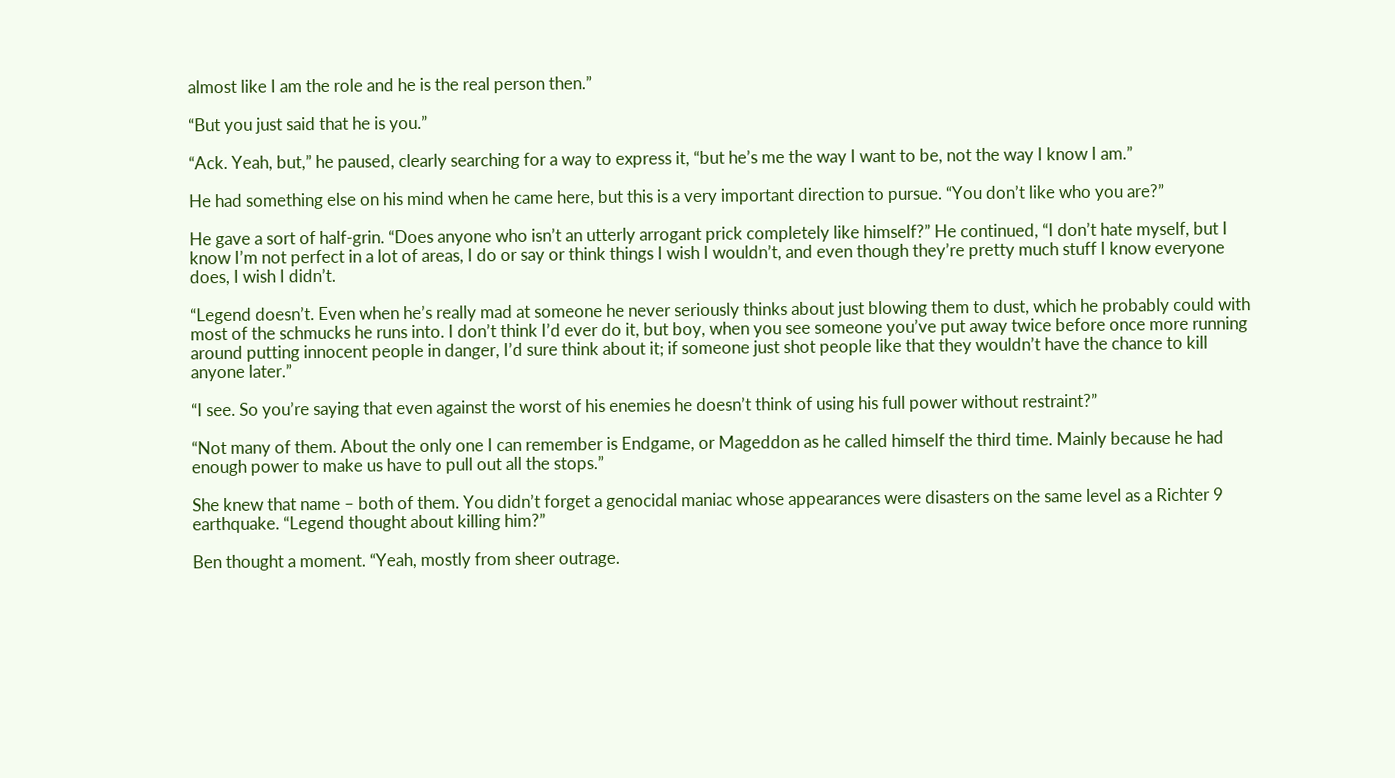almost like I am the role and he is the real person then.”

“But you just said that he is you.”

“Ack. Yeah, but,” he paused, clearly searching for a way to express it, “but he’s me the way I want to be, not the way I know I am.”

He had something else on his mind when he came here, but this is a very important direction to pursue. “You don’t like who you are?”

He gave a sort of half-grin. “Does anyone who isn’t an utterly arrogant prick completely like himself?” He continued, “I don’t hate myself, but I know I’m not perfect in a lot of areas, I do or say or think things I wish I wouldn’t, and even though they’re pretty much stuff I know everyone does, I wish I didn’t.

“Legend doesn’t. Even when he’s really mad at someone he never seriously thinks about just blowing them to dust, which he probably could with most of the schmucks he runs into. I don’t think I’d ever do it, but boy, when you see someone you’ve put away twice before once more running around putting innocent people in danger, I’d sure think about it; if someone just shot people like that they wouldn’t have the chance to kill anyone later.”

“I see. So you’re saying that even against the worst of his enemies he doesn’t think of using his full power without restraint?”

“Not many of them. About the only one I can remember is Endgame, or Mageddon as he called himself the third time. Mainly because he had enough power to make us have to pull out all the stops.”

She knew that name – both of them. You didn’t forget a genocidal maniac whose appearances were disasters on the same level as a Richter 9 earthquake. “Legend thought about killing him?”

Ben thought a moment. “Yeah, mostly from sheer outrage.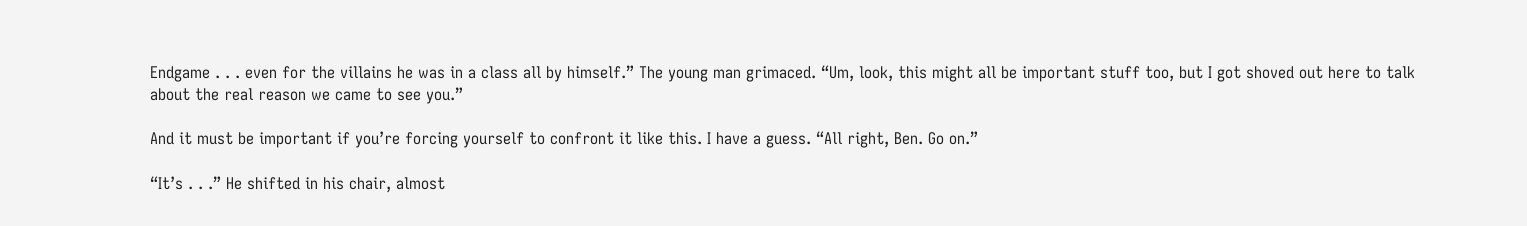Endgame . . . even for the villains he was in a class all by himself.” The young man grimaced. “Um, look, this might all be important stuff too, but I got shoved out here to talk about the real reason we came to see you.”

And it must be important if you’re forcing yourself to confront it like this. I have a guess. “All right, Ben. Go on.”

“It’s . . .” He shifted in his chair, almost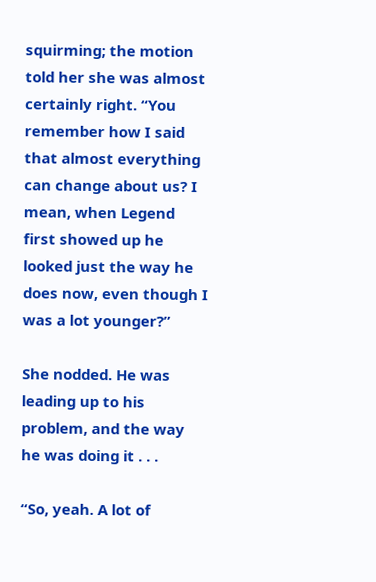squirming; the motion told her she was almost certainly right. “You remember how I said that almost everything can change about us? I mean, when Legend first showed up he looked just the way he does now, even though I was a lot younger?”

She nodded. He was leading up to his problem, and the way he was doing it . . .

“So, yeah. A lot of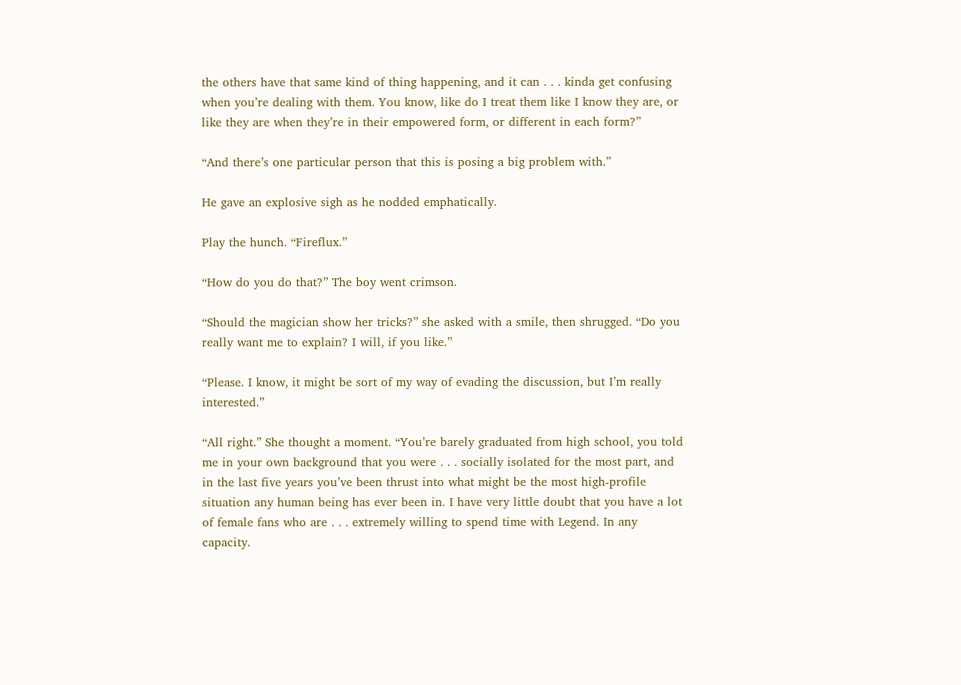the others have that same kind of thing happening, and it can . . . kinda get confusing when you’re dealing with them. You know, like do I treat them like I know they are, or like they are when they’re in their empowered form, or different in each form?”

“And there’s one particular person that this is posing a big problem with.”

He gave an explosive sigh as he nodded emphatically.

Play the hunch. “Fireflux.”

“How do you do that?” The boy went crimson.

“Should the magician show her tricks?” she asked with a smile, then shrugged. “Do you really want me to explain? I will, if you like.”

“Please. I know, it might be sort of my way of evading the discussion, but I’m really interested.”

“All right.” She thought a moment. “You’re barely graduated from high school, you told me in your own background that you were . . . socially isolated for the most part, and in the last five years you’ve been thrust into what might be the most high-profile situation any human being has ever been in. I have very little doubt that you have a lot of female fans who are . . . extremely willing to spend time with Legend. In any capacity.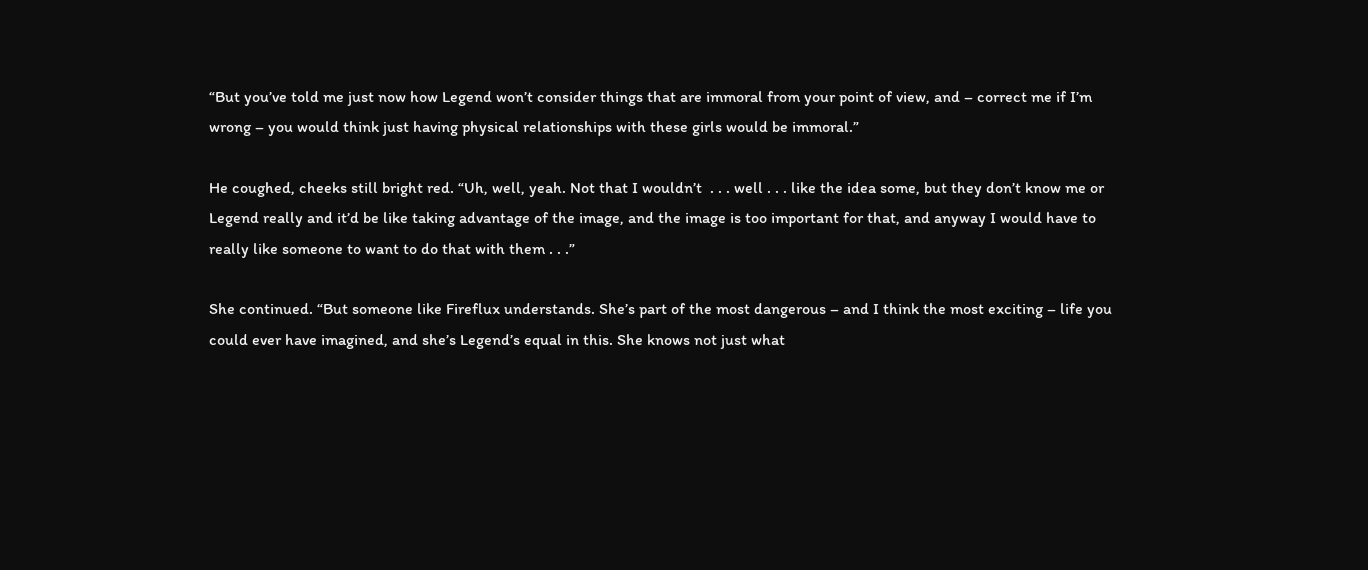“But you’ve told me just now how Legend won’t consider things that are immoral from your point of view, and – correct me if I’m wrong – you would think just having physical relationships with these girls would be immoral.”

He coughed, cheeks still bright red. “Uh, well, yeah. Not that I wouldn’t  . . . well . . . like the idea some, but they don’t know me or Legend really and it’d be like taking advantage of the image, and the image is too important for that, and anyway I would have to really like someone to want to do that with them . . .”

She continued. “But someone like Fireflux understands. She’s part of the most dangerous – and I think the most exciting – life you could ever have imagined, and she’s Legend’s equal in this. She knows not just what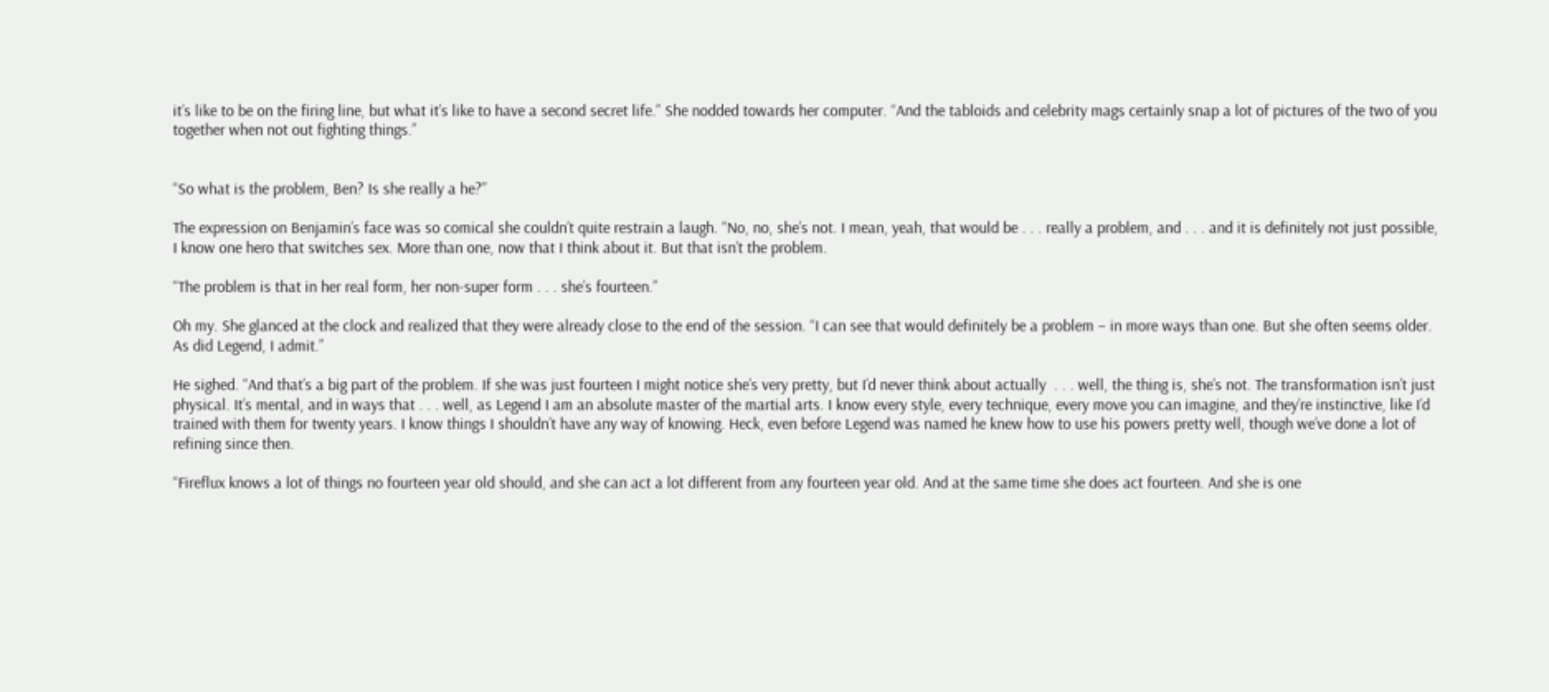it’s like to be on the firing line, but what it’s like to have a second secret life.” She nodded towards her computer. “And the tabloids and celebrity mags certainly snap a lot of pictures of the two of you together when not out fighting things.”


“So what is the problem, Ben? Is she really a he?”

The expression on Benjamin’s face was so comical she couldn’t quite restrain a laugh. “No, no, she’s not. I mean, yeah, that would be . . . really a problem, and . . . and it is definitely not just possible, I know one hero that switches sex. More than one, now that I think about it. But that isn’t the problem.

“The problem is that in her real form, her non-super form . . . she’s fourteen.”

Oh my. She glanced at the clock and realized that they were already close to the end of the session. “I can see that would definitely be a problem – in more ways than one. But she often seems older. As did Legend, I admit.”

He sighed. “And that’s a big part of the problem. If she was just fourteen I might notice she’s very pretty, but I’d never think about actually  . . . well, the thing is, she’s not. The transformation isn’t just physical. It’s mental, and in ways that . . . well, as Legend I am an absolute master of the martial arts. I know every style, every technique, every move you can imagine, and they’re instinctive, like I’d trained with them for twenty years. I know things I shouldn’t have any way of knowing. Heck, even before Legend was named he knew how to use his powers pretty well, though we’ve done a lot of refining since then.

“Fireflux knows a lot of things no fourteen year old should, and she can act a lot different from any fourteen year old. And at the same time she does act fourteen. And she is one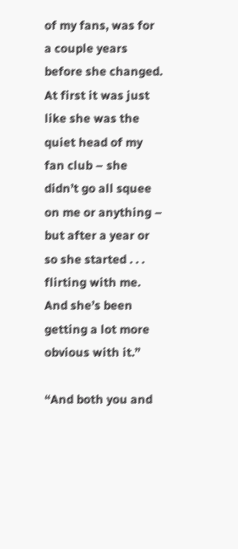of my fans, was for a couple years before she changed. At first it was just like she was the quiet head of my fan club – she didn’t go all squee on me or anything – but after a year or so she started . . . flirting with me. And she’s been getting a lot more obvious with it.”

“And both you and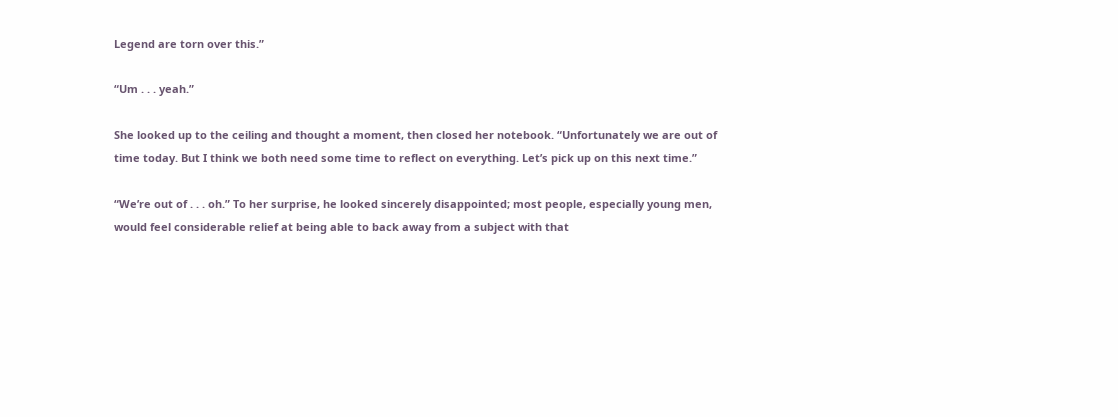Legend are torn over this.”

“Um . . . yeah.”

She looked up to the ceiling and thought a moment, then closed her notebook. “Unfortunately we are out of time today. But I think we both need some time to reflect on everything. Let’s pick up on this next time.”

“We’re out of . . . oh.” To her surprise, he looked sincerely disappointed; most people, especially young men, would feel considerable relief at being able to back away from a subject with that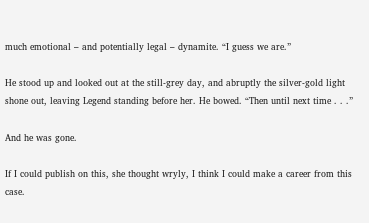much emotional – and potentially legal – dynamite. “I guess we are.”

He stood up and looked out at the still-grey day, and abruptly the silver-gold light shone out, leaving Legend standing before her. He bowed. “Then until next time . . .”

And he was gone.

If I could publish on this, she thought wryly, I think I could make a career from this case.